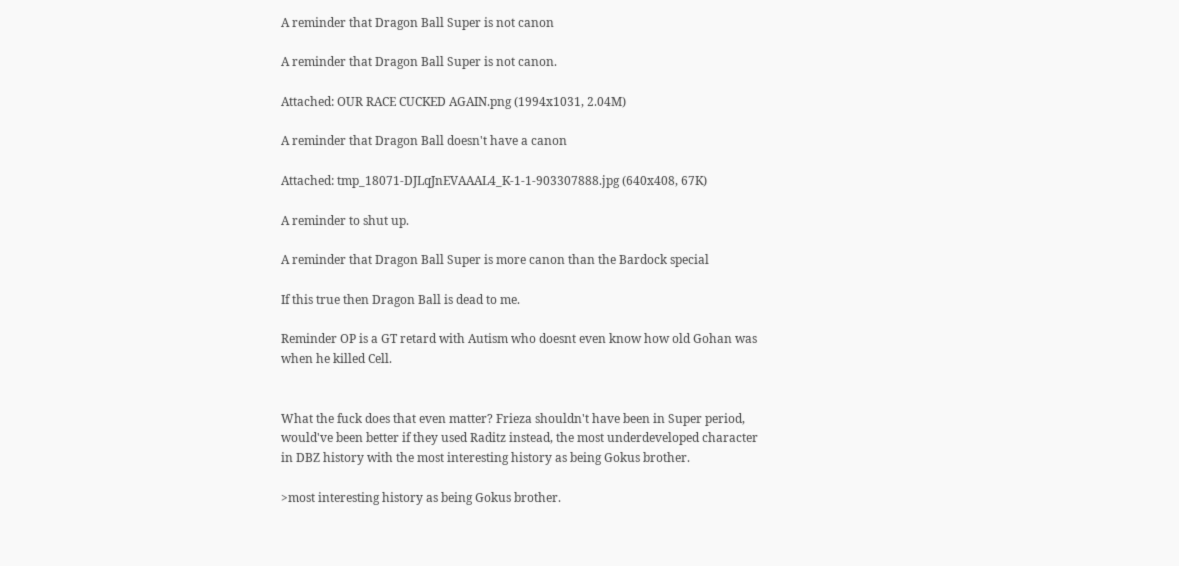A reminder that Dragon Ball Super is not canon

A reminder that Dragon Ball Super is not canon.

Attached: OUR RACE CUCKED AGAIN.png (1994x1031, 2.04M)

A reminder that Dragon Ball doesn't have a canon

Attached: tmp_18071-DJLqJnEVAAAL4_K-1-1-903307888.jpg (640x408, 67K)

A reminder to shut up.

A reminder that Dragon Ball Super is more canon than the Bardock special

If this true then Dragon Ball is dead to me.

Reminder OP is a GT retard with Autism who doesnt even know how old Gohan was when he killed Cell.


What the fuck does that even matter? Frieza shouldn't have been in Super period, would've been better if they used Raditz instead, the most underdeveloped character in DBZ history with the most interesting history as being Gokus brother.

>most interesting history as being Gokus brother.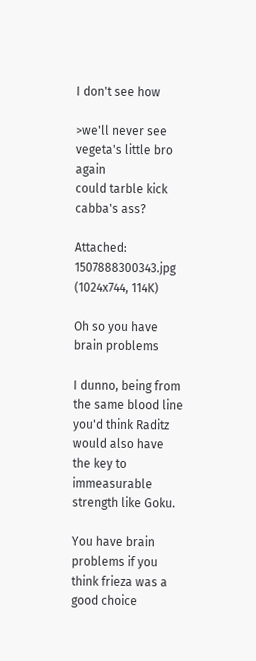I don't see how

>we'll never see vegeta's little bro again
could tarble kick cabba's ass?

Attached: 1507888300343.jpg (1024x744, 114K)

Oh so you have brain problems

I dunno, being from the same blood line you'd think Raditz would also have the key to immeasurable strength like Goku.

You have brain problems if you think frieza was a good choice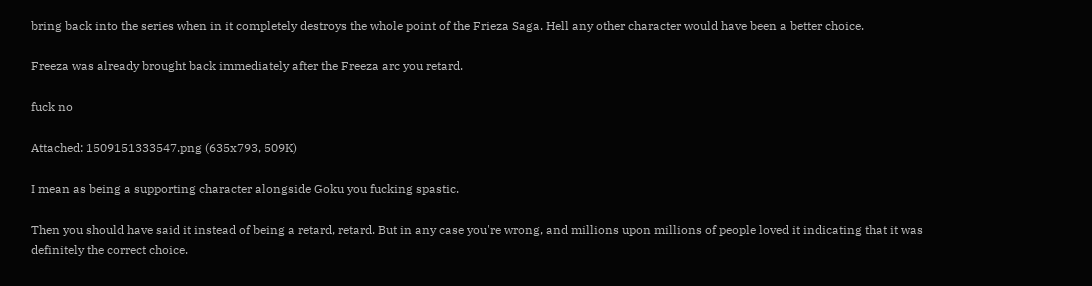bring back into the series when in it completely destroys the whole point of the Frieza Saga. Hell any other character would have been a better choice.

Freeza was already brought back immediately after the Freeza arc you retard.

fuck no

Attached: 1509151333547.png (635x793, 509K)

I mean as being a supporting character alongside Goku you fucking spastic.

Then you should have said it instead of being a retard, retard. But in any case you're wrong, and millions upon millions of people loved it indicating that it was definitely the correct choice.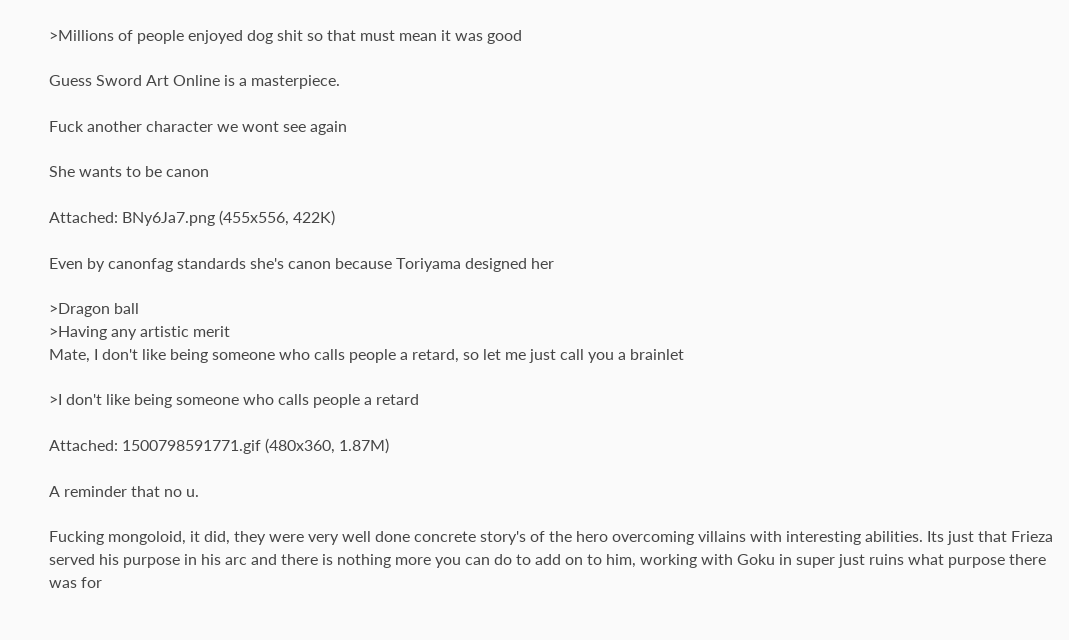>Millions of people enjoyed dog shit so that must mean it was good

Guess Sword Art Online is a masterpiece.

Fuck another character we wont see again

She wants to be canon

Attached: BNy6Ja7.png (455x556, 422K)

Even by canonfag standards she's canon because Toriyama designed her

>Dragon ball
>Having any artistic merit
Mate, I don't like being someone who calls people a retard, so let me just call you a brainlet

>I don't like being someone who calls people a retard

Attached: 1500798591771.gif (480x360, 1.87M)

A reminder that no u.

Fucking mongoloid, it did, they were very well done concrete story's of the hero overcoming villains with interesting abilities. Its just that Frieza served his purpose in his arc and there is nothing more you can do to add on to him, working with Goku in super just ruins what purpose there was for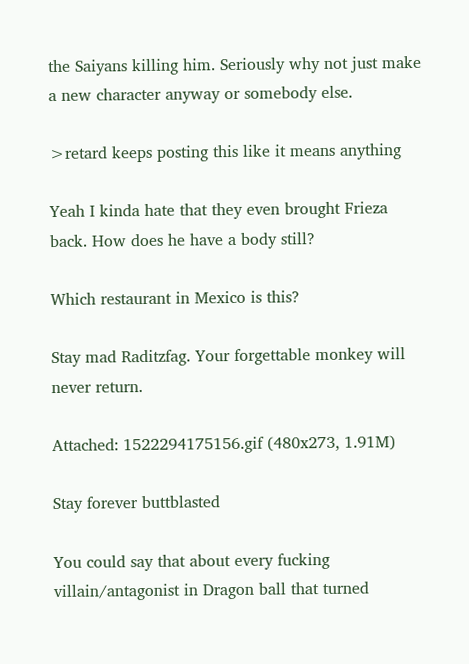the Saiyans killing him. Seriously why not just make a new character anyway or somebody else.

>retard keeps posting this like it means anything

Yeah I kinda hate that they even brought Frieza back. How does he have a body still?

Which restaurant in Mexico is this?

Stay mad Raditzfag. Your forgettable monkey will never return.

Attached: 1522294175156.gif (480x273, 1.91M)

Stay forever buttblasted

You could say that about every fucking villain/antagonist in Dragon ball that turned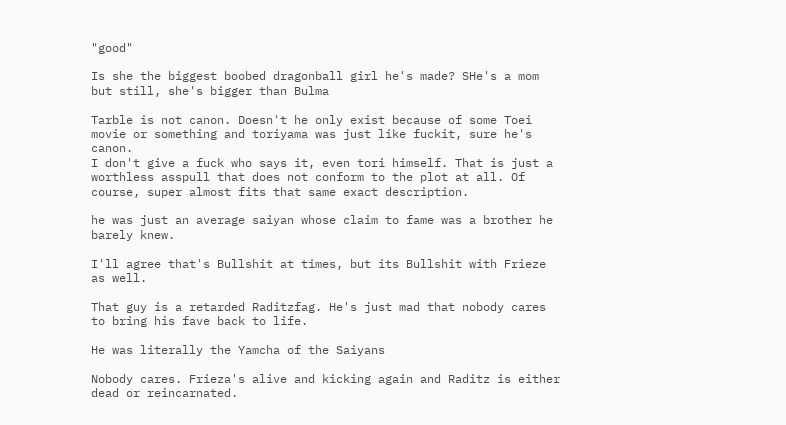"good"

Is she the biggest boobed dragonball girl he's made? SHe's a mom but still, she's bigger than Bulma

Tarble is not canon. Doesn't he only exist because of some Toei movie or something and toriyama was just like fuckit, sure he's canon.
I don't give a fuck who says it, even tori himself. That is just a worthless asspull that does not conform to the plot at all. Of course, super almost fits that same exact description.

he was just an average saiyan whose claim to fame was a brother he barely knew.

I'll agree that's Bullshit at times, but its Bullshit with Frieze as well.

That guy is a retarded Raditzfag. He's just mad that nobody cares to bring his fave back to life.

He was literally the Yamcha of the Saiyans

Nobody cares. Frieza's alive and kicking again and Raditz is either dead or reincarnated.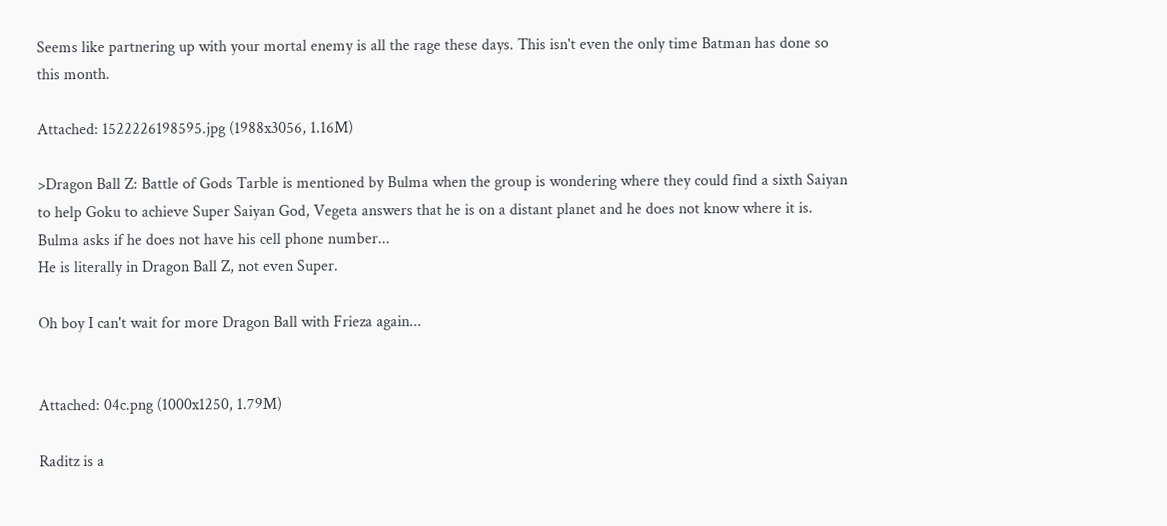Seems like partnering up with your mortal enemy is all the rage these days. This isn't even the only time Batman has done so this month.

Attached: 1522226198595.jpg (1988x3056, 1.16M)

>Dragon Ball Z: Battle of Gods Tarble is mentioned by Bulma when the group is wondering where they could find a sixth Saiyan to help Goku to achieve Super Saiyan God, Vegeta answers that he is on a distant planet and he does not know where it is. Bulma asks if he does not have his cell phone number...
He is literally in Dragon Ball Z, not even Super.

Oh boy I can't wait for more Dragon Ball with Frieza again...


Attached: 04c.png (1000x1250, 1.79M)

Raditz is a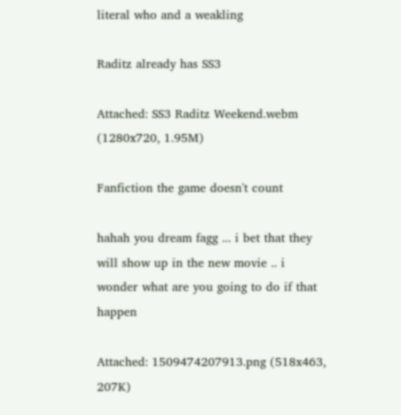literal who and a weakling

Raditz already has SS3

Attached: SS3 Raditz Weekend.webm (1280x720, 1.95M)

Fanfiction the game doesn't count

hahah you dream fagg ... i bet that they will show up in the new movie .. i wonder what are you going to do if that happen

Attached: 1509474207913.png (518x463, 207K)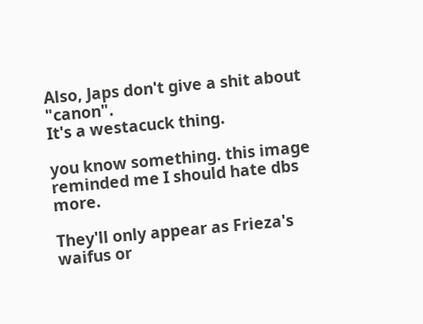Also, Japs don't give a shit about "canon".
It's a westacuck thing.

you know something. this image reminded me I should hate dbs more.

They'll only appear as Frieza's waifus or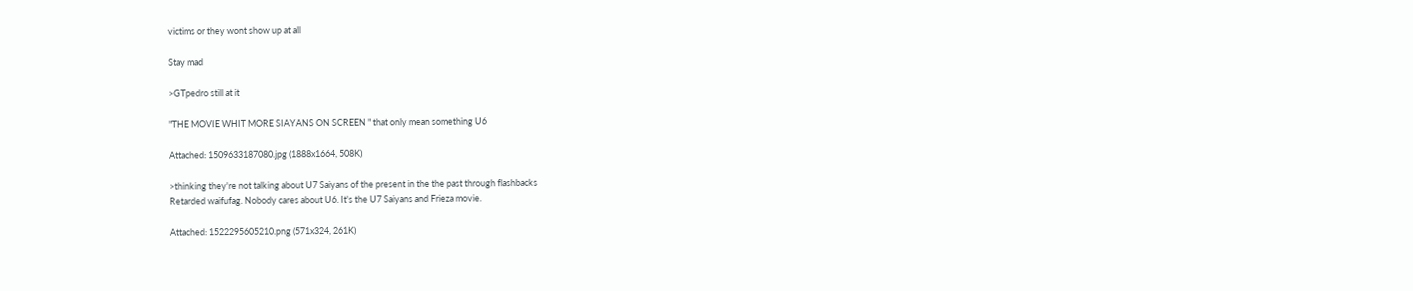victims or they wont show up at all

Stay mad

>GTpedro still at it

"THE MOVIE WHIT MORE SIAYANS ON SCREEN " that only mean something U6

Attached: 1509633187080.jpg (1888x1664, 508K)

>thinking they're not talking about U7 Saiyans of the present in the the past through flashbacks
Retarded waifufag. Nobody cares about U6. It's the U7 Saiyans and Frieza movie.

Attached: 1522295605210.png (571x324, 261K)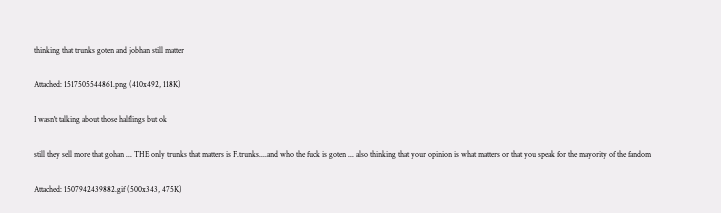thinking that trunks goten and jobhan still matter

Attached: 1517505544861.png (410x492, 118K)

I wasn't talking about those halflings but ok

still they sell more that gohan ... THE only trunks that matters is F.trunks....and who the fuck is goten ... also thinking that your opinion is what matters or that you speak for the mayority of the fandom

Attached: 1507942439882.gif (500x343, 475K)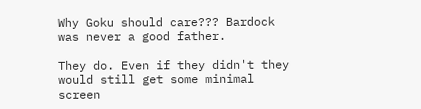Why Goku should care??? Bardock was never a good father.

They do. Even if they didn't they would still get some minimal screen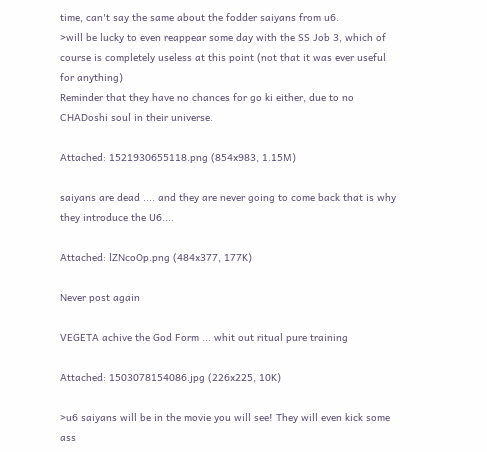time, can't say the same about the fodder saiyans from u6.
>will be lucky to even reappear some day with the SS Job 3, which of course is completely useless at this point (not that it was ever useful for anything)
Reminder that they have no chances for go ki either, due to no CHADoshi soul in their universe.

Attached: 1521930655118.png (854x983, 1.15M)

saiyans are dead .... and they are never going to come back that is why they introduce the U6....

Attached: lZNcoOp.png (484x377, 177K)

Never post again

VEGETA achive the God Form ... whit out ritual pure training

Attached: 1503078154086.jpg (226x225, 10K)

>u6 saiyans will be in the movie you will see! They will even kick some ass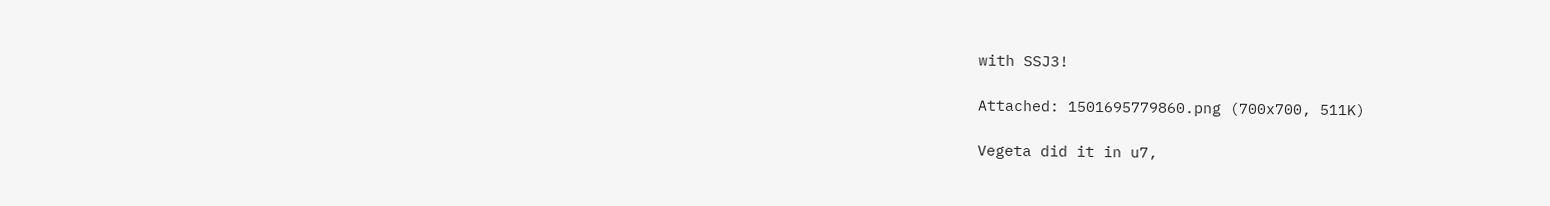with SSJ3!

Attached: 1501695779860.png (700x700, 511K)

Vegeta did it in u7,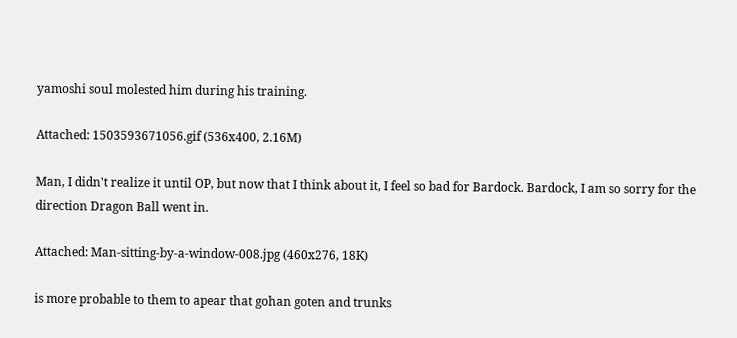yamoshi soul molested him during his training.

Attached: 1503593671056.gif (536x400, 2.16M)

Man, I didn't realize it until OP, but now that I think about it, I feel so bad for Bardock. Bardock, I am so sorry for the direction Dragon Ball went in.

Attached: Man-sitting-by-a-window-008.jpg (460x276, 18K)

is more probable to them to apear that gohan goten and trunks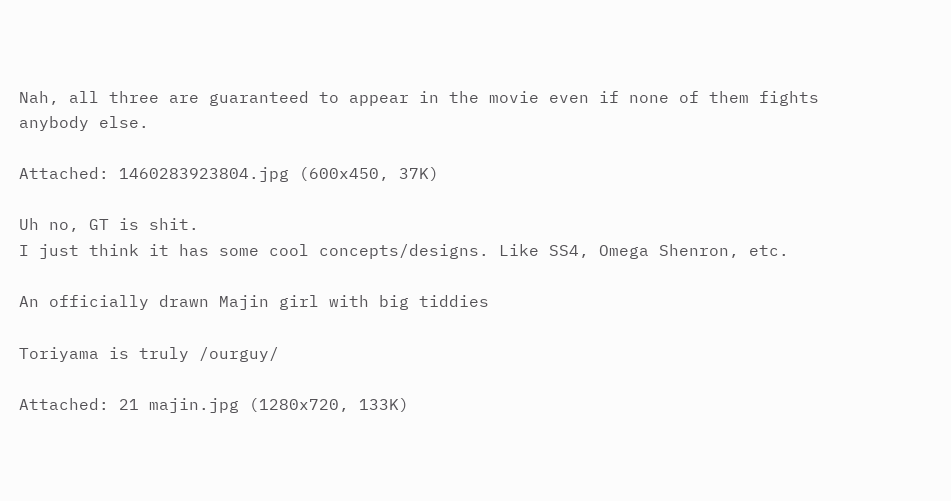Nah, all three are guaranteed to appear in the movie even if none of them fights anybody else.

Attached: 1460283923804.jpg (600x450, 37K)

Uh no, GT is shit.
I just think it has some cool concepts/designs. Like SS4, Omega Shenron, etc.

An officially drawn Majin girl with big tiddies

Toriyama is truly /ourguy/

Attached: 21 majin.jpg (1280x720, 133K)